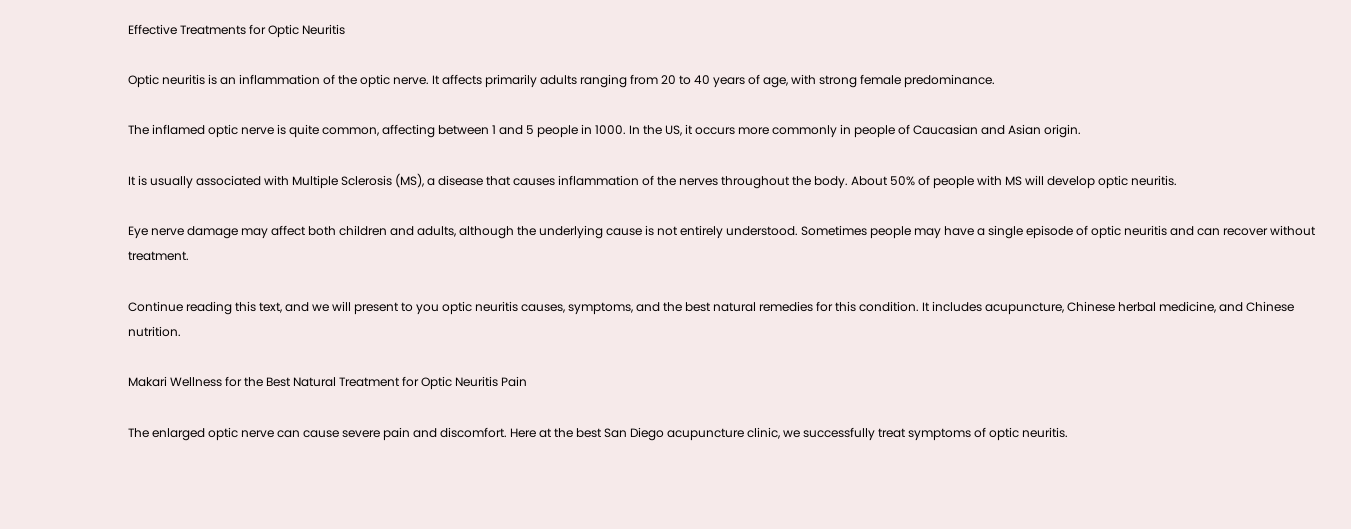Effective Treatments for Optic Neuritis

Optic neuritis is an inflammation of the optic nerve. It affects primarily adults ranging from 20 to 40 years of age, with strong female predominance.

The inflamed optic nerve is quite common, affecting between 1 and 5 people in 1000. In the US, it occurs more commonly in people of Caucasian and Asian origin.

It is usually associated with Multiple Sclerosis (MS), a disease that causes inflammation of the nerves throughout the body. About 50% of people with MS will develop optic neuritis.

Eye nerve damage may affect both children and adults, although the underlying cause is not entirely understood. Sometimes people may have a single episode of optic neuritis and can recover without treatment.

Continue reading this text, and we will present to you optic neuritis causes, symptoms, and the best natural remedies for this condition. It includes acupuncture, Chinese herbal medicine, and Chinese nutrition.

Makari Wellness for the Best Natural Treatment for Optic Neuritis Pain

The enlarged optic nerve can cause severe pain and discomfort. Here at the best San Diego acupuncture clinic, we successfully treat symptoms of optic neuritis.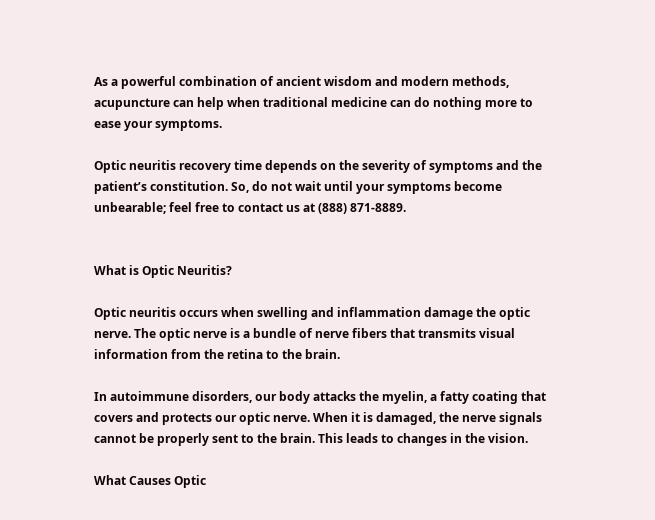As a powerful combination of ancient wisdom and modern methods, acupuncture can help when traditional medicine can do nothing more to ease your symptoms.

Optic neuritis recovery time depends on the severity of symptoms and the patient’s constitution. So, do not wait until your symptoms become unbearable; feel free to contact us at (888) 871-8889.


What is Optic Neuritis?

Optic neuritis occurs when swelling and inflammation damage the optic nerve. The optic nerve is a bundle of nerve fibers that transmits visual information from the retina to the brain.

In autoimmune disorders, our body attacks the myelin, a fatty coating that covers and protects our optic nerve. When it is damaged, the nerve signals cannot be properly sent to the brain. This leads to changes in the vision.

What Causes Optic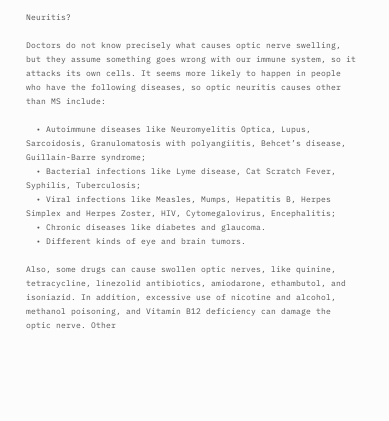Neuritis?

Doctors do not know precisely what causes optic nerve swelling, but they assume something goes wrong with our immune system, so it attacks its own cells. It seems more likely to happen in people who have the following diseases, so optic neuritis causes other than MS include:

  • Autoimmune diseases like Neuromyelitis Optica, Lupus, Sarcoidosis, Granulomatosis with polyangiitis, Behcet’s disease, Guillain-Barre syndrome;
  • Bacterial infections like Lyme disease, Cat Scratch Fever, Syphilis, Tuberculosis;
  • Viral infections like Measles, Mumps, Hepatitis B, Herpes Simplex and Herpes Zoster, HIV, Cytomegalovirus, Encephalitis;
  • Chronic diseases like diabetes and glaucoma.
  • Different kinds of eye and brain tumors.

Also, some drugs can cause swollen optic nerves, like quinine, tetracycline, linezolid antibiotics, amiodarone, ethambutol, and isoniazid. In addition, excessive use of nicotine and alcohol, methanol poisoning, and Vitamin B12 deficiency can damage the optic nerve. Other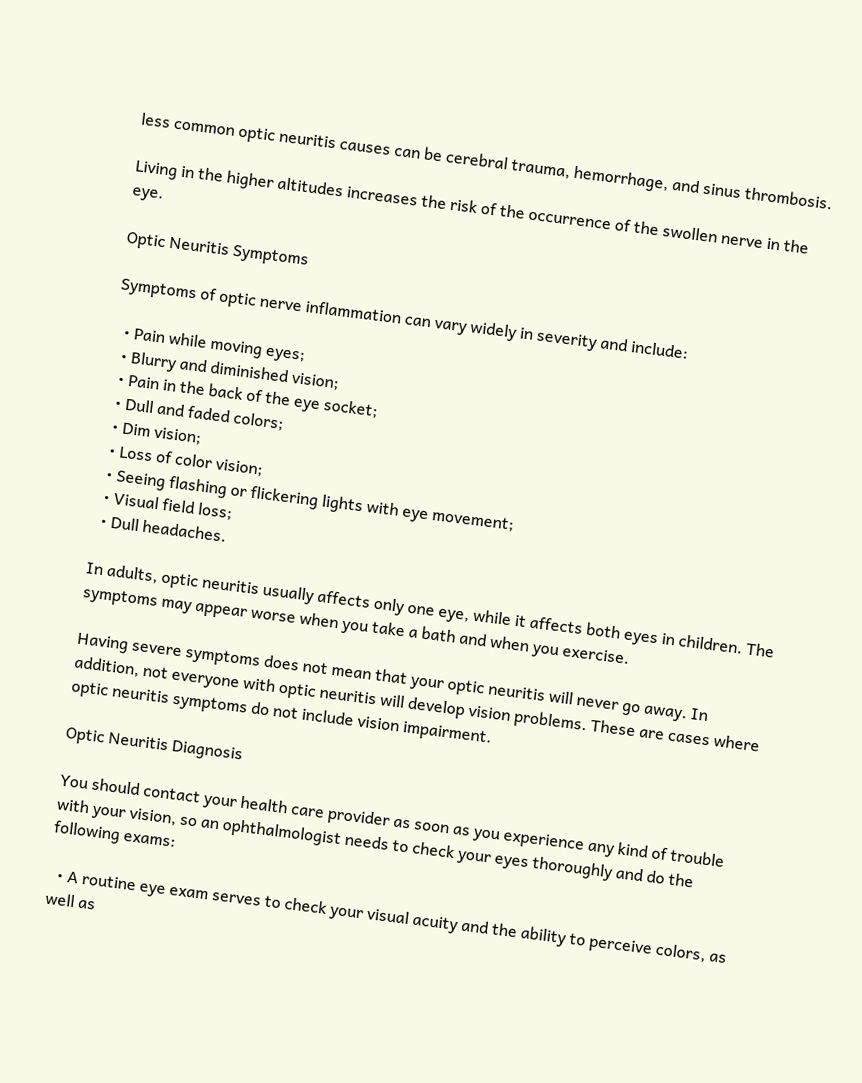less common optic neuritis causes can be cerebral trauma, hemorrhage, and sinus thrombosis.

Living in the higher altitudes increases the risk of the occurrence of the swollen nerve in the eye.

Optic Neuritis Symptoms

Symptoms of optic nerve inflammation can vary widely in severity and include:

  • Pain while moving eyes;
  • Blurry and diminished vision;
  • Pain in the back of the eye socket;
  • Dull and faded colors;
  • Dim vision;
  • Loss of color vision;
  • Seeing flashing or flickering lights with eye movement;
  • Visual field loss;
  • Dull headaches.

In adults, optic neuritis usually affects only one eye, while it affects both eyes in children. The symptoms may appear worse when you take a bath and when you exercise.

Having severe symptoms does not mean that your optic neuritis will never go away. In addition, not everyone with optic neuritis will develop vision problems. These are cases where optic neuritis symptoms do not include vision impairment.

Optic Neuritis Diagnosis

You should contact your health care provider as soon as you experience any kind of trouble with your vision, so an ophthalmologist needs to check your eyes thoroughly and do the following exams:

  • A routine eye exam serves to check your visual acuity and the ability to perceive colors, as well as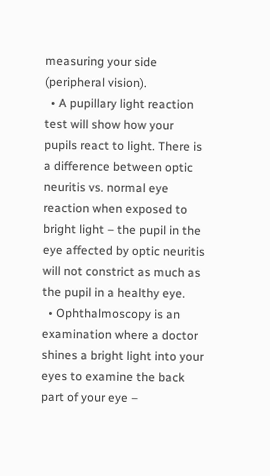measuring your side (peripheral vision).
  • A pupillary light reaction test will show how your pupils react to light. There is a difference between optic neuritis vs. normal eye reaction when exposed to bright light – the pupil in the eye affected by optic neuritis will not constrict as much as the pupil in a healthy eye.
  • Ophthalmoscopy is an examination where a doctor shines a bright light into your eyes to examine the back part of your eye –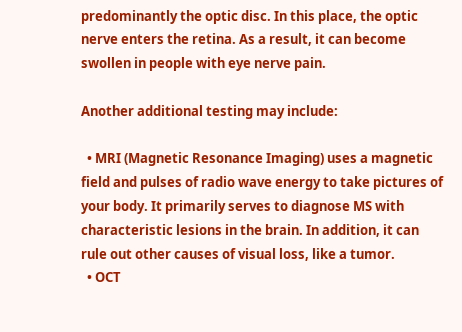predominantly the optic disc. In this place, the optic nerve enters the retina. As a result, it can become swollen in people with eye nerve pain.

Another additional testing may include:

  • MRI (Magnetic Resonance Imaging) uses a magnetic field and pulses of radio wave energy to take pictures of your body. It primarily serves to diagnose MS with characteristic lesions in the brain. In addition, it can rule out other causes of visual loss, like a tumor.
  • OCT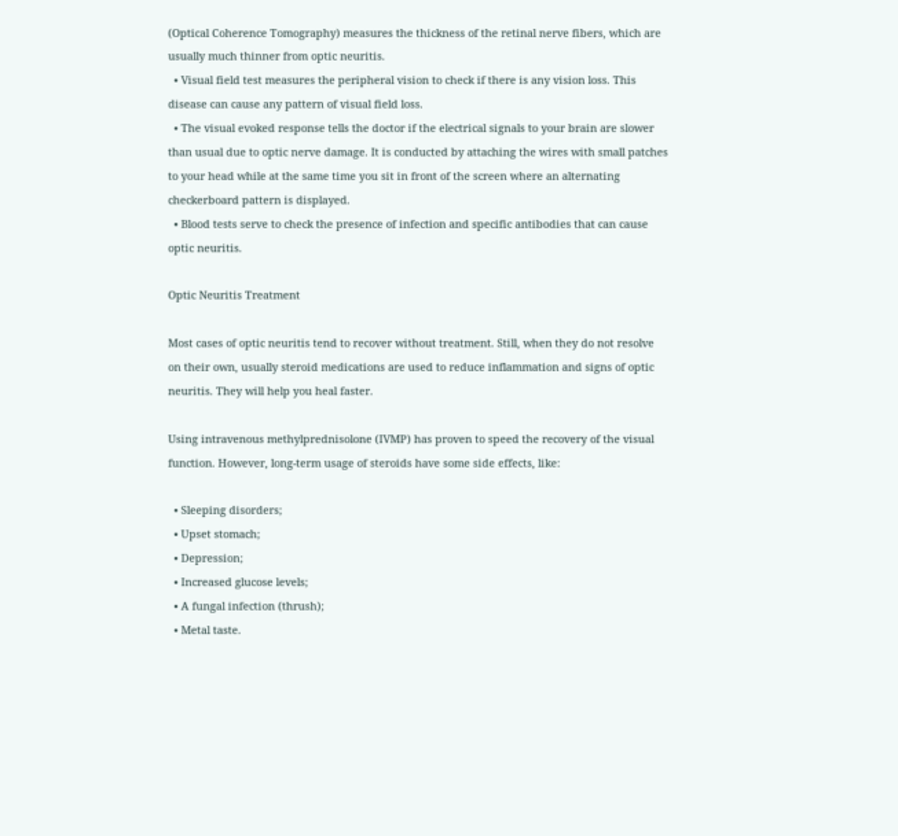(Optical Coherence Tomography) measures the thickness of the retinal nerve fibers, which are usually much thinner from optic neuritis.
  • Visual field test measures the peripheral vision to check if there is any vision loss. This disease can cause any pattern of visual field loss.
  • The visual evoked response tells the doctor if the electrical signals to your brain are slower than usual due to optic nerve damage. It is conducted by attaching the wires with small patches to your head while at the same time you sit in front of the screen where an alternating checkerboard pattern is displayed.
  • Blood tests serve to check the presence of infection and specific antibodies that can cause optic neuritis.

Optic Neuritis Treatment

Most cases of optic neuritis tend to recover without treatment. Still, when they do not resolve on their own, usually steroid medications are used to reduce inflammation and signs of optic neuritis. They will help you heal faster.

Using intravenous methylprednisolone (IVMP) has proven to speed the recovery of the visual function. However, long-term usage of steroids have some side effects, like:

  • Sleeping disorders;
  • Upset stomach;
  • Depression;
  • Increased glucose levels;
  • A fungal infection (thrush);
  • Metal taste.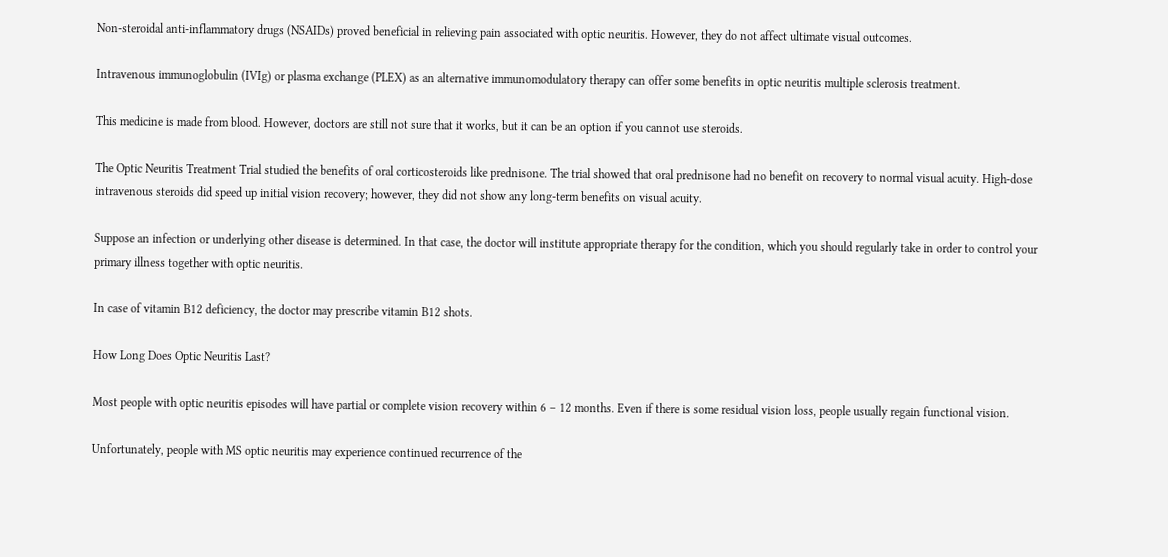Non-steroidal anti-inflammatory drugs (NSAIDs) proved beneficial in relieving pain associated with optic neuritis. However, they do not affect ultimate visual outcomes.

Intravenous immunoglobulin (IVIg) or plasma exchange (PLEX) as an alternative immunomodulatory therapy can offer some benefits in optic neuritis multiple sclerosis treatment.

This medicine is made from blood. However, doctors are still not sure that it works, but it can be an option if you cannot use steroids.

The Optic Neuritis Treatment Trial studied the benefits of oral corticosteroids like prednisone. The trial showed that oral prednisone had no benefit on recovery to normal visual acuity. High-dose intravenous steroids did speed up initial vision recovery; however, they did not show any long-term benefits on visual acuity.

Suppose an infection or underlying other disease is determined. In that case, the doctor will institute appropriate therapy for the condition, which you should regularly take in order to control your primary illness together with optic neuritis.

In case of vitamin B12 deficiency, the doctor may prescribe vitamin B12 shots.

How Long Does Optic Neuritis Last?

Most people with optic neuritis episodes will have partial or complete vision recovery within 6 – 12 months. Even if there is some residual vision loss, people usually regain functional vision.

Unfortunately, people with MS optic neuritis may experience continued recurrence of the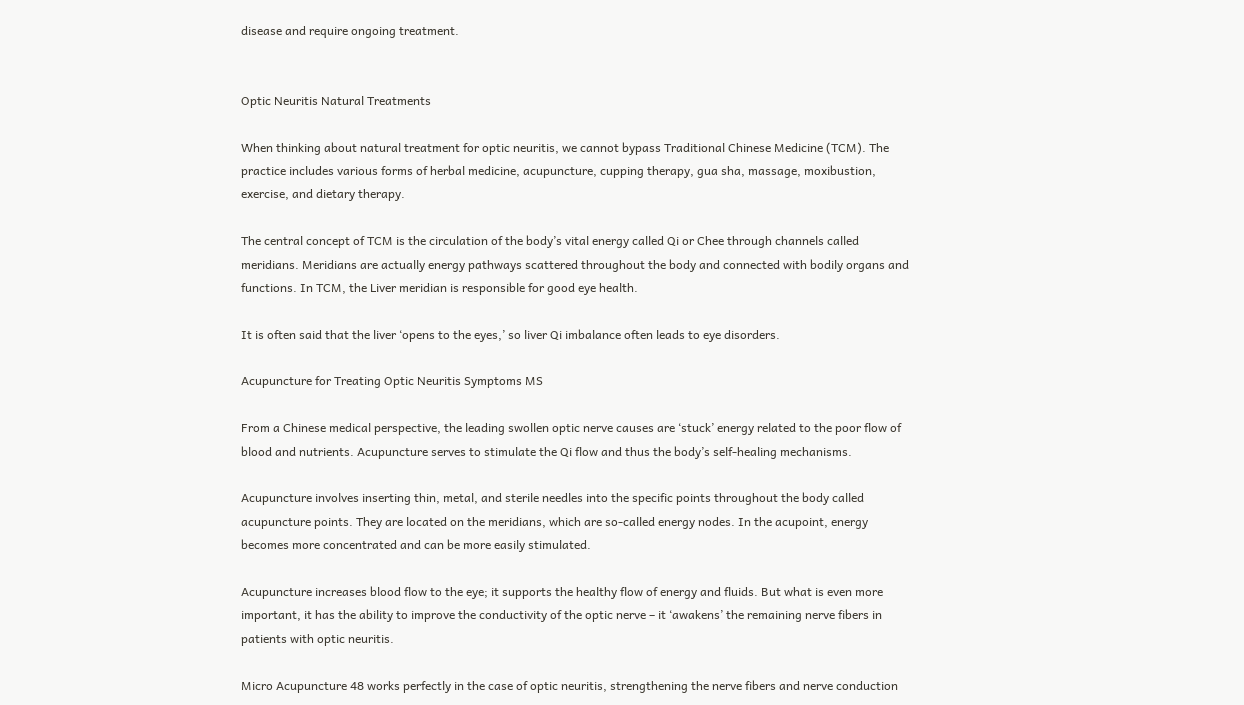disease and require ongoing treatment.


Optic Neuritis Natural Treatments

When thinking about natural treatment for optic neuritis, we cannot bypass Traditional Chinese Medicine (TCM). The practice includes various forms of herbal medicine, acupuncture, cupping therapy, gua sha, massage, moxibustion, exercise, and dietary therapy.

The central concept of TCM is the circulation of the body’s vital energy called Qi or Chee through channels called meridians. Meridians are actually energy pathways scattered throughout the body and connected with bodily organs and functions. In TCM, the Liver meridian is responsible for good eye health.

It is often said that the liver ‘opens to the eyes,’ so liver Qi imbalance often leads to eye disorders.

Acupuncture for Treating Optic Neuritis Symptoms MS

From a Chinese medical perspective, the leading swollen optic nerve causes are ‘stuck’ energy related to the poor flow of blood and nutrients. Acupuncture serves to stimulate the Qi flow and thus the body’s self-healing mechanisms.

Acupuncture involves inserting thin, metal, and sterile needles into the specific points throughout the body called acupuncture points. They are located on the meridians, which are so-called energy nodes. In the acupoint, energy becomes more concentrated and can be more easily stimulated.

Acupuncture increases blood flow to the eye; it supports the healthy flow of energy and fluids. But what is even more important, it has the ability to improve the conductivity of the optic nerve – it ‘awakens’ the remaining nerve fibers in patients with optic neuritis.

Micro Acupuncture 48 works perfectly in the case of optic neuritis, strengthening the nerve fibers and nerve conduction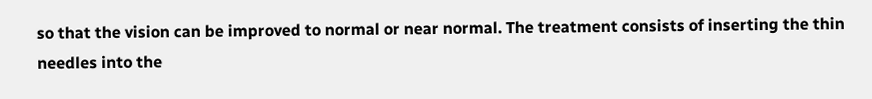so that the vision can be improved to normal or near normal. The treatment consists of inserting the thin needles into the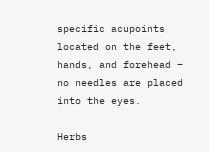specific acupoints located on the feet, hands, and forehead – no needles are placed into the eyes.

Herbs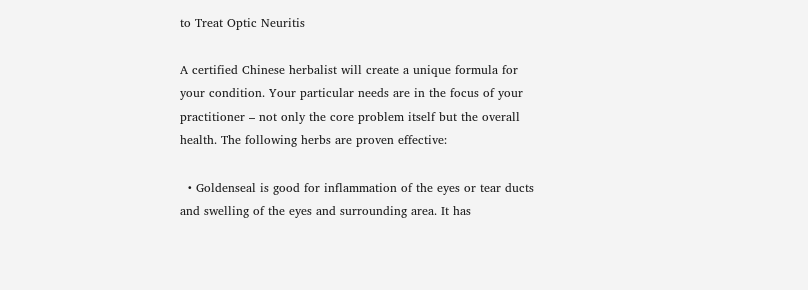to Treat Optic Neuritis

A certified Chinese herbalist will create a unique formula for your condition. Your particular needs are in the focus of your practitioner – not only the core problem itself but the overall health. The following herbs are proven effective:

  • Goldenseal is good for inflammation of the eyes or tear ducts and swelling of the eyes and surrounding area. It has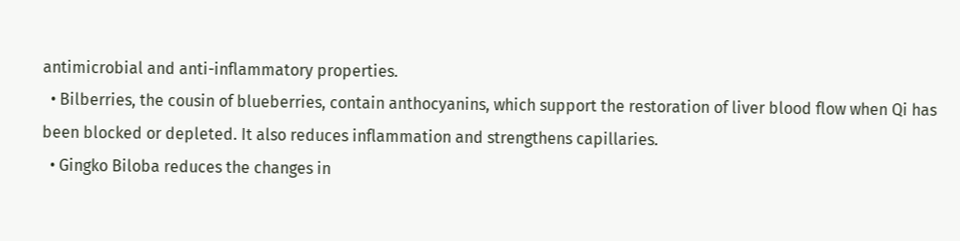antimicrobial and anti-inflammatory properties.
  • Bilberries, the cousin of blueberries, contain anthocyanins, which support the restoration of liver blood flow when Qi has been blocked or depleted. It also reduces inflammation and strengthens capillaries.
  • Gingko Biloba reduces the changes in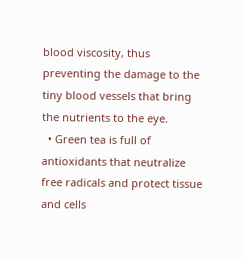blood viscosity, thus preventing the damage to the tiny blood vessels that bring the nutrients to the eye.
  • Green tea is full of antioxidants that neutralize free radicals and protect tissue and cells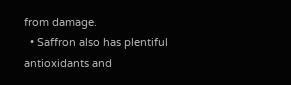from damage.
  • Saffron also has plentiful antioxidants and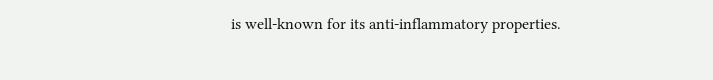is well-known for its anti-inflammatory properties.